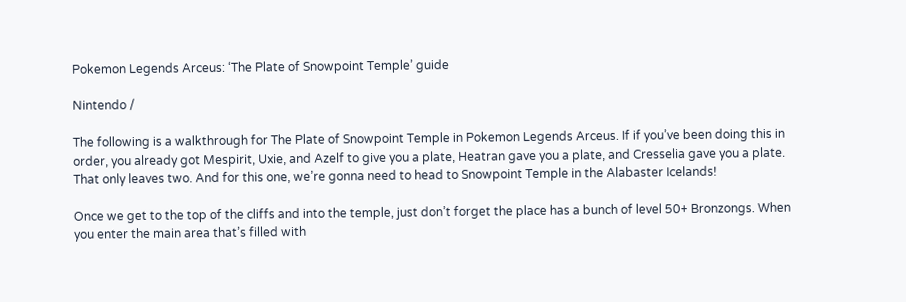Pokemon Legends Arceus: ‘The Plate of Snowpoint Temple’ guide

Nintendo /

The following is a walkthrough for The Plate of Snowpoint Temple in Pokemon Legends Arceus. If if you’ve been doing this in order, you already got Mespirit, Uxie, and Azelf to give you a plate, Heatran gave you a plate, and Cresselia gave you a plate. That only leaves two. And for this one, we’re gonna need to head to Snowpoint Temple in the Alabaster Icelands!

Once we get to the top of the cliffs and into the temple, just don’t forget the place has a bunch of level 50+ Bronzongs. When you enter the main area that’s filled with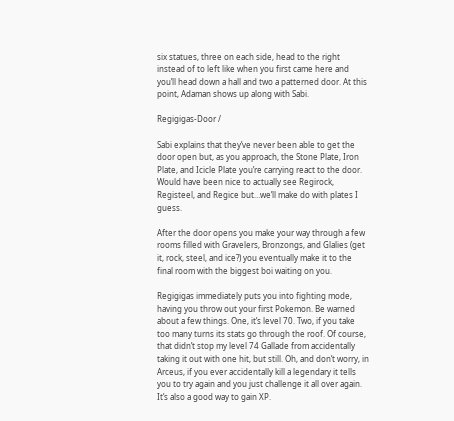six statues, three on each side, head to the right instead of to left like when you first came here and you’ll head down a hall and two a patterned door. At this point, Adaman shows up along with Sabi.

Regigigas-Door /

Sabi explains that they’ve never been able to get the door open but, as you approach, the Stone Plate, Iron Plate, and Icicle Plate you’re carrying react to the door. Would have been nice to actually see Regirock, Registeel, and Regice but…we’ll make do with plates I guess.

After the door opens you make your way through a few rooms filled with Gravelers, Bronzongs, and Glalies (get it, rock, steel, and ice?) you eventually make it to the final room with the biggest boi waiting on you.

Regigigas immediately puts you into fighting mode, having you throw out your first Pokemon. Be warned about a few things. One, it’s level 70. Two, if you take too many turns its stats go through the roof. Of course, that didn’t stop my level 74 Gallade from accidentally taking it out with one hit, but still. Oh, and don’t worry, in Arceus, if you ever accidentally kill a legendary it tells you to try again and you just challenge it all over again. It’s also a good way to gain XP.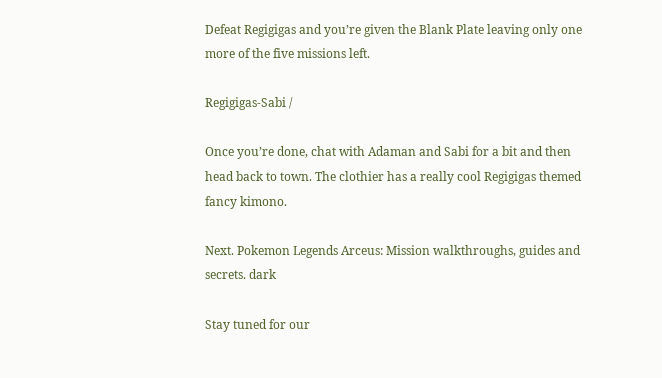Defeat Regigigas and you’re given the Blank Plate leaving only one more of the five missions left.

Regigigas-Sabi /

Once you’re done, chat with Adaman and Sabi for a bit and then head back to town. The clothier has a really cool Regigigas themed fancy kimono.

Next. Pokemon Legends Arceus: Mission walkthroughs, guides and secrets. dark

Stay tuned for our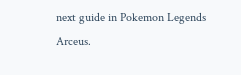next guide in Pokemon Legends Arceus.